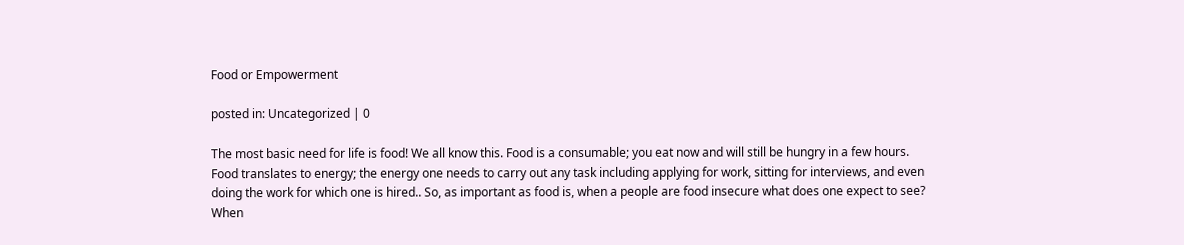Food or Empowerment

posted in: Uncategorized | 0

The most basic need for life is food! We all know this. Food is a consumable; you eat now and will still be hungry in a few hours. Food translates to energy; the energy one needs to carry out any task including applying for work, sitting for interviews, and even doing the work for which one is hired.. So, as important as food is, when a people are food insecure what does one expect to see? When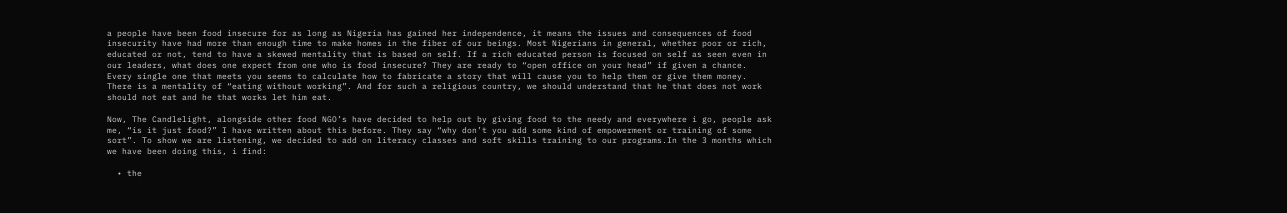a people have been food insecure for as long as Nigeria has gained her independence, it means the issues and consequences of food insecurity have had more than enough time to make homes in the fiber of our beings. Most Nigerians in general, whether poor or rich, educated or not, tend to have a skewed mentality that is based on self. If a rich educated person is focused on self as seen even in our leaders, what does one expect from one who is food insecure? They are ready to “open office on your head” if given a chance. Every single one that meets you seems to calculate how to fabricate a story that will cause you to help them or give them money. There is a mentality of “eating without working”. And for such a religious country, we should understand that he that does not work should not eat and he that works let him eat.

Now, The Candlelight, alongside other food NGO’s have decided to help out by giving food to the needy and everywhere i go, people ask me, “is it just food?” I have written about this before. They say “why don’t you add some kind of empowerment or training of some sort”. To show we are listening, we decided to add on literacy classes and soft skills training to our programs.In the 3 months which we have been doing this, i find:

  • the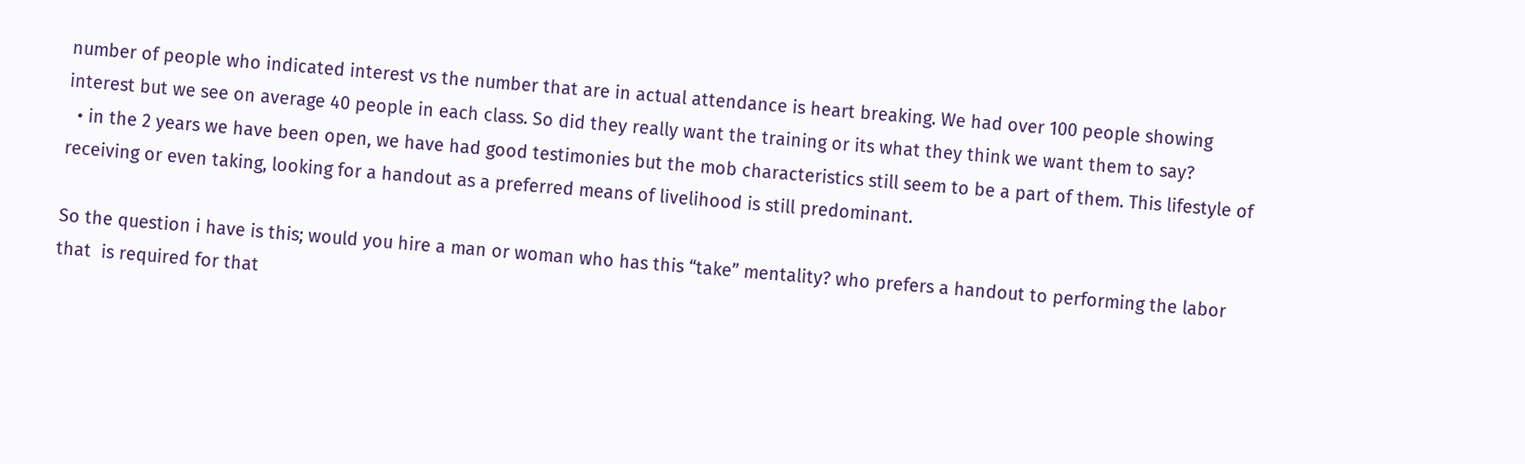number of people who indicated interest vs the number that are in actual attendance is heart breaking. We had over 100 people showing interest but we see on average 40 people in each class. So did they really want the training or its what they think we want them to say?
  • in the 2 years we have been open, we have had good testimonies but the mob characteristics still seem to be a part of them. This lifestyle of receiving or even taking, looking for a handout as a preferred means of livelihood is still predominant.

So the question i have is this; would you hire a man or woman who has this “take” mentality? who prefers a handout to performing the labor that  is required for that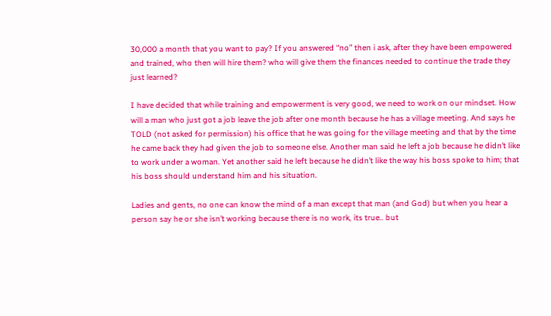30,000 a month that you want to pay? If you answered “no” then i ask, after they have been empowered and trained, who then will hire them? who will give them the finances needed to continue the trade they just learned?

I have decided that while training and empowerment is very good, we need to work on our mindset. How will a man who just got a job leave the job after one month because he has a village meeting. And says he TOLD (not asked for permission) his office that he was going for the village meeting and that by the time he came back they had given the job to someone else. Another man said he left a job because he didn’t like to work under a woman. Yet another said he left because he didn’t like the way his boss spoke to him; that his boss should understand him and his situation.

Ladies and gents, no one can know the mind of a man except that man (and God) but when you hear a person say he or she isn’t working because there is no work, its true.. but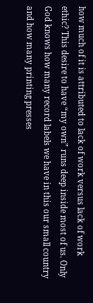how much of it is attributed to lack of work versus lack of work ethic? This desire to have “my own” runs deep inside most of us. Only God knows how many record labels we have in this our small country and how many printing presses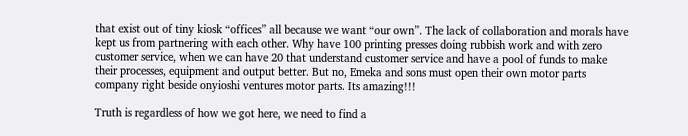that exist out of tiny kiosk “offices” all because we want “our own”. The lack of collaboration and morals have kept us from partnering with each other. Why have 100 printing presses doing rubbish work and with zero customer service, when we can have 20 that understand customer service and have a pool of funds to make their processes, equipment and output better. But no, Emeka and sons must open their own motor parts company right beside onyioshi ventures motor parts. Its amazing!!!

Truth is regardless of how we got here, we need to find a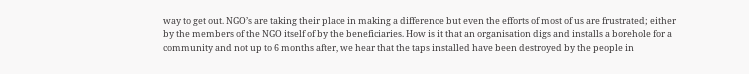way to get out. NGO’s are taking their place in making a difference but even the efforts of most of us are frustrated; either by the members of the NGO itself of by the beneficiaries. How is it that an organisation digs and installs a borehole for a community and not up to 6 months after, we hear that the taps installed have been destroyed by the people in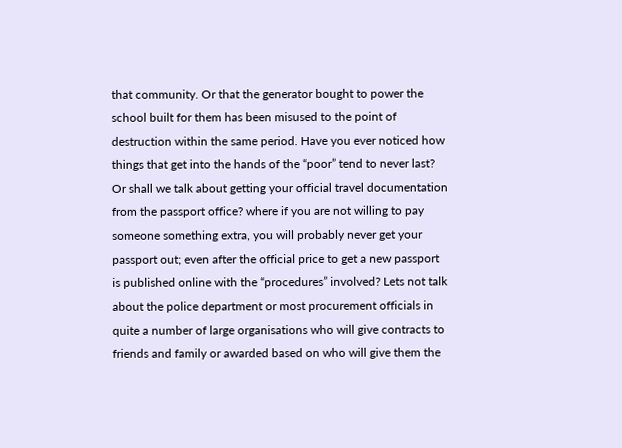that community. Or that the generator bought to power the school built for them has been misused to the point of destruction within the same period. Have you ever noticed how things that get into the hands of the “poor” tend to never last? Or shall we talk about getting your official travel documentation from the passport office? where if you are not willing to pay someone something extra, you will probably never get your passport out; even after the official price to get a new passport is published online with the “procedures” involved? Lets not talk about the police department or most procurement officials in quite a number of large organisations who will give contracts to friends and family or awarded based on who will give them the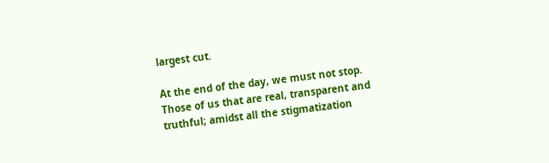largest cut.

At the end of the day, we must not stop. Those of us that are real, transparent and truthful; amidst all the stigmatization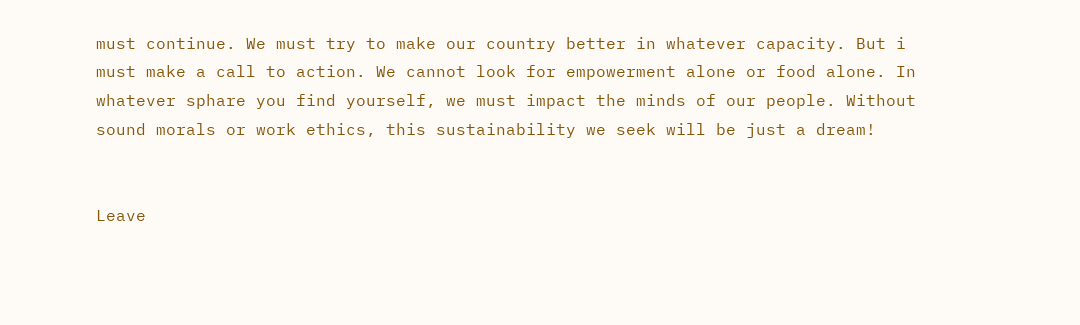must continue. We must try to make our country better in whatever capacity. But i must make a call to action. We cannot look for empowerment alone or food alone. In whatever sphare you find yourself, we must impact the minds of our people. Without sound morals or work ethics, this sustainability we seek will be just a dream!


Leave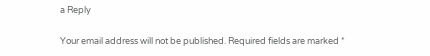a Reply

Your email address will not be published. Required fields are marked *